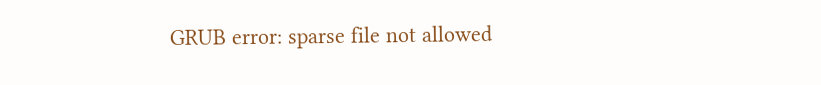GRUB error: sparse file not allowed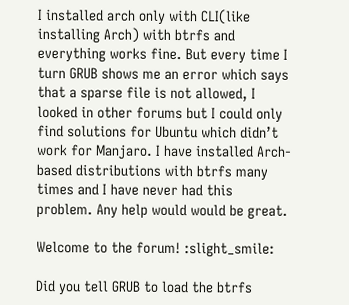I installed arch only with CLI(like installing Arch) with btrfs and everything works fine. But every time I turn GRUB shows me an error which says that a sparse file is not allowed, I looked in other forums but I could only find solutions for Ubuntu which didn’t work for Manjaro. I have installed Arch-based distributions with btrfs many times and I have never had this problem. Any help would would be great.

Welcome to the forum! :slight_smile:

Did you tell GRUB to load the btrfs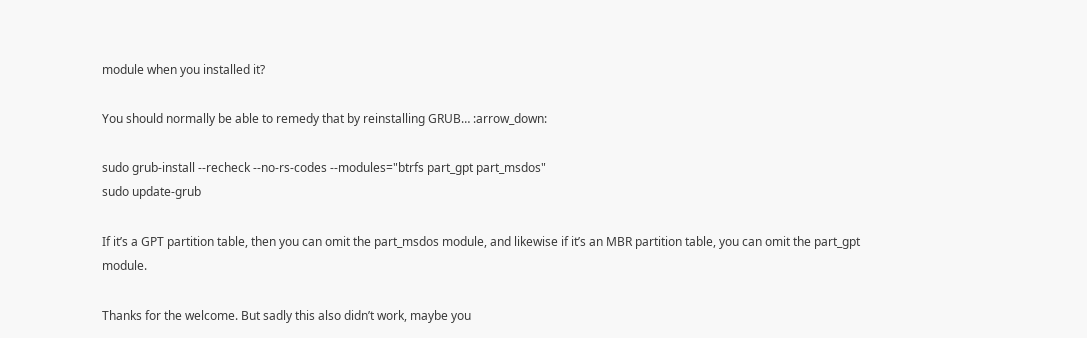module when you installed it?

You should normally be able to remedy that by reinstalling GRUB… :arrow_down:

sudo grub-install --recheck --no-rs-codes --modules="btrfs part_gpt part_msdos"
sudo update-grub

If it’s a GPT partition table, then you can omit the part_msdos module, and likewise if it’s an MBR partition table, you can omit the part_gpt module.

Thanks for the welcome. But sadly this also didn’t work, maybe you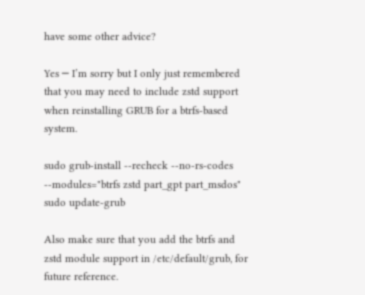have some other advice?

Yes ─ I’m sorry but I only just remembered that you may need to include zstd support when reinstalling GRUB for a btrfs-based system.

sudo grub-install --recheck --no-rs-codes --modules="btrfs zstd part_gpt part_msdos"
sudo update-grub

Also make sure that you add the btrfs and zstd module support in /etc/default/grub, for future reference.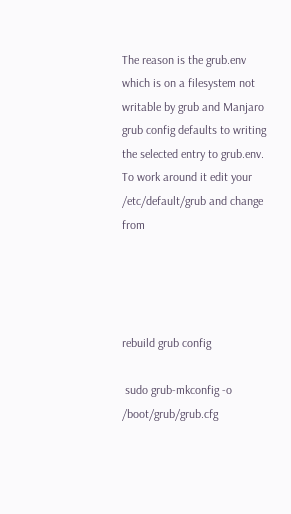The reason is the grub.env which is on a filesystem not writable by grub and Manjaro grub config defaults to writing the selected entry to grub.env. To work around it edit your /etc/default/grub and change from




rebuild grub config

 sudo grub-mkconfig -o /boot/grub/grub.cfg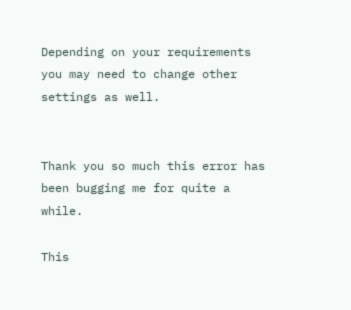Depending on your requirements you may need to change other settings as well.


Thank you so much this error has been bugging me for quite a while.

This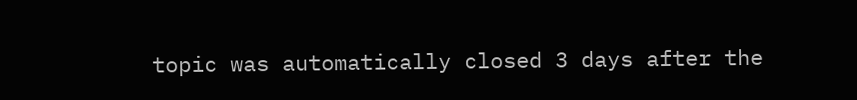topic was automatically closed 3 days after the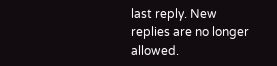last reply. New replies are no longer allowed.